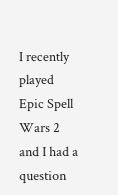I recently played Epic Spell Wars 2 and I had a question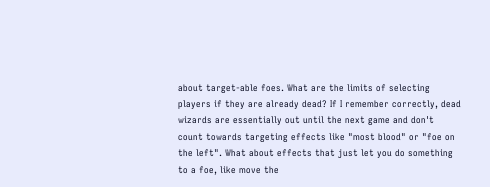about target-able foes. What are the limits of selecting players if they are already dead? If I remember correctly, dead wizards are essentially out until the next game and don't count towards targeting effects like "most blood" or "foe on the left". What about effects that just let you do something to a foe, like move the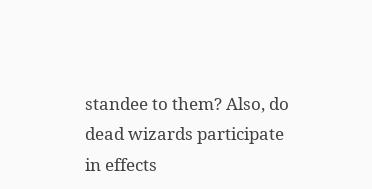standee to them? Also, do dead wizards participate in effects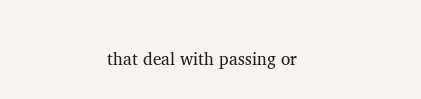that deal with passing or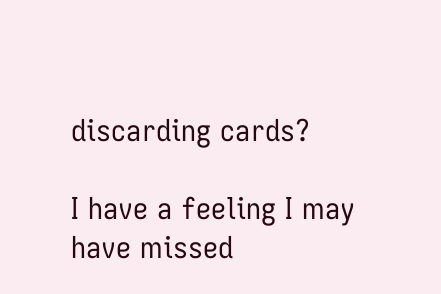discarding cards?

I have a feeling I may have missed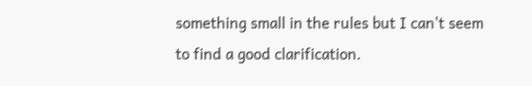something small in the rules but I can't seem to find a good clarification.